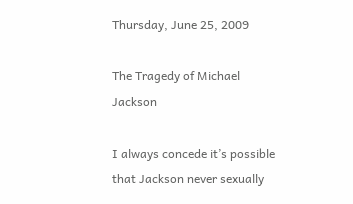Thursday, June 25, 2009

The Tragedy of Michael Jackson

I always concede it’s possible that Jackson never sexually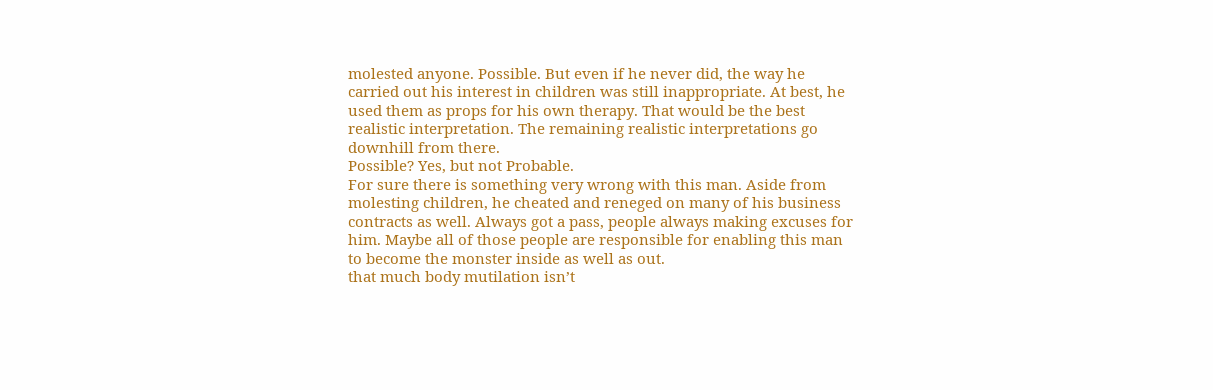molested anyone. Possible. But even if he never did, the way he carried out his interest in children was still inappropriate. At best, he used them as props for his own therapy. That would be the best realistic interpretation. The remaining realistic interpretations go downhill from there.
Possible? Yes, but not Probable.
For sure there is something very wrong with this man. Aside from molesting children, he cheated and reneged on many of his business contracts as well. Always got a pass, people always making excuses for him. Maybe all of those people are responsible for enabling this man to become the monster inside as well as out.
that much body mutilation isn’t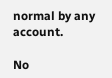normal by any account.

No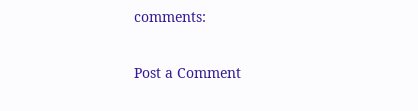comments:

Post a Comment